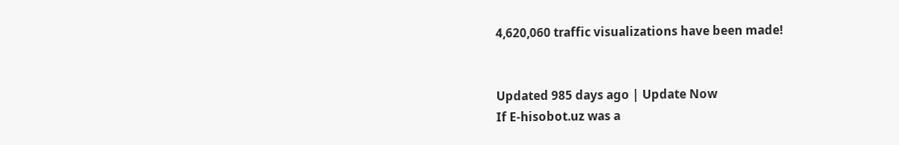4,620,060 traffic visualizations have been made!


Updated 985 days ago | Update Now
If E-hisobot.uz was a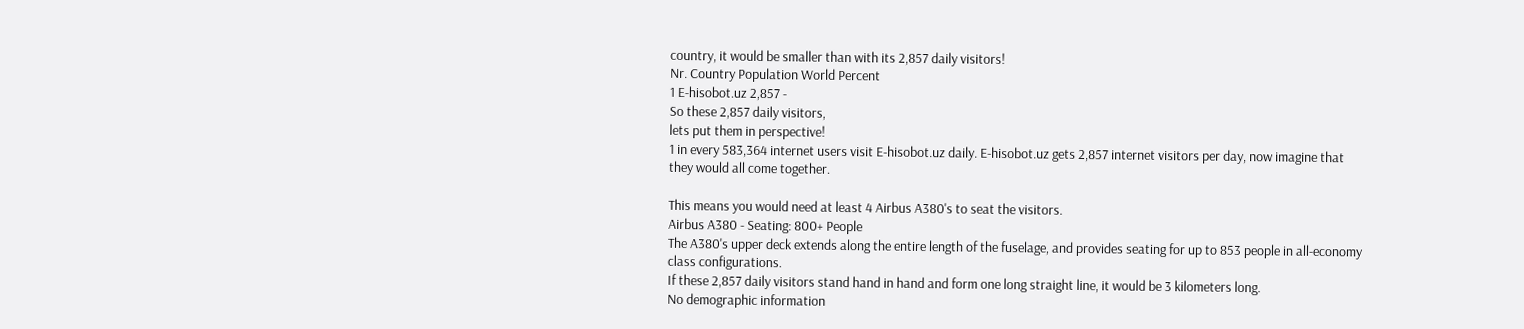country, it would be smaller than with its 2,857 daily visitors!
Nr. Country Population World Percent
1 E-hisobot.uz 2,857 -
So these 2,857 daily visitors,
lets put them in perspective!
1 in every 583,364 internet users visit E-hisobot.uz daily. E-hisobot.uz gets 2,857 internet visitors per day, now imagine that they would all come together.

This means you would need at least 4 Airbus A380's to seat the visitors.
Airbus A380 - Seating: 800+ People
The A380's upper deck extends along the entire length of the fuselage, and provides seating for up to 853 people in all-economy class configurations.
If these 2,857 daily visitors stand hand in hand and form one long straight line, it would be 3 kilometers long.
No demographic information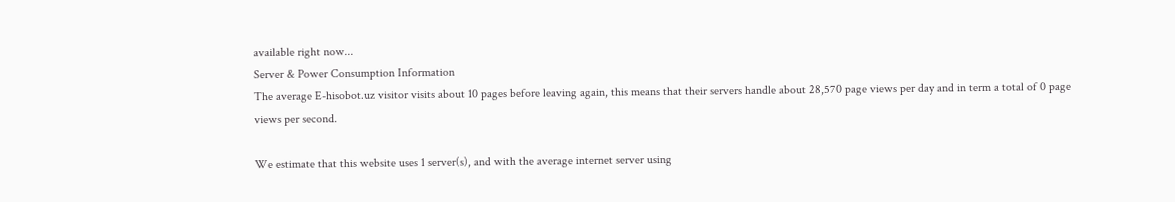available right now...
Server & Power Consumption Information
The average E-hisobot.uz visitor visits about 10 pages before leaving again, this means that their servers handle about 28,570 page views per day and in term a total of 0 page views per second.

We estimate that this website uses 1 server(s), and with the average internet server using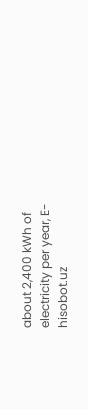about 2,400 kWh of electricity per year, E-hisobot.uz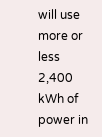will use more or less 2,400 kWh of power in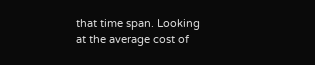that time span. Looking at the average cost of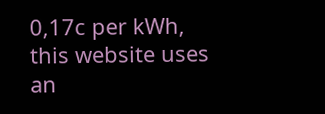0,17c per kWh, this website uses an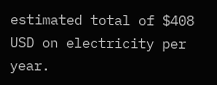estimated total of $408 USD on electricity per year.